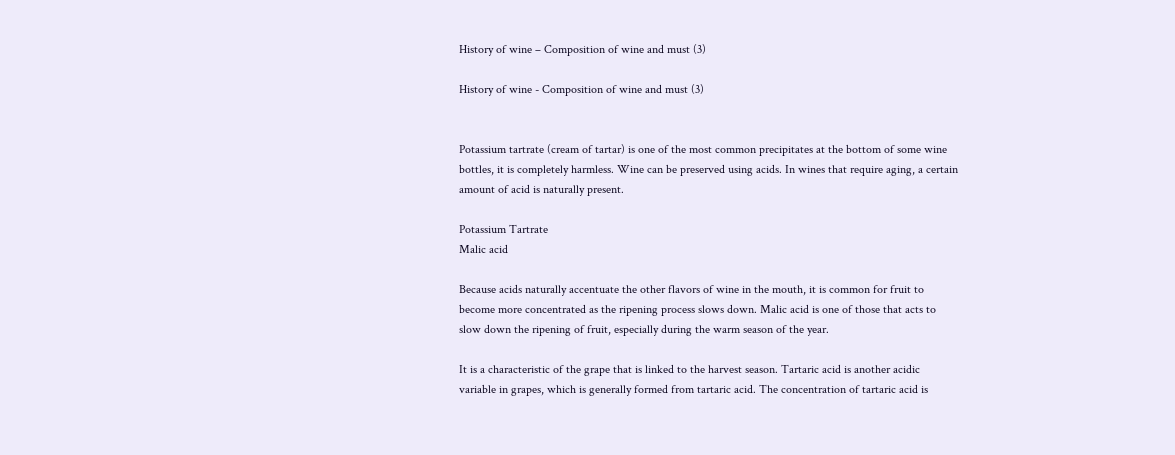History of wine – Composition of wine and must (3)

History of wine - Composition of wine and must (3)


Potassium tartrate (cream of tartar) is one of the most common precipitates at the bottom of some wine bottles, it is completely harmless. Wine can be preserved using acids. In wines that require aging, a certain amount of acid is naturally present.

Potassium Tartrate
Malic acid

Because acids naturally accentuate the other flavors of wine in the mouth, it is common for fruit to become more concentrated as the ripening process slows down. Malic acid is one of those that acts to slow down the ripening of fruit, especially during the warm season of the year.

It is a characteristic of the grape that is linked to the harvest season. Tartaric acid is another acidic variable in grapes, which is generally formed from tartaric acid. The concentration of tartaric acid is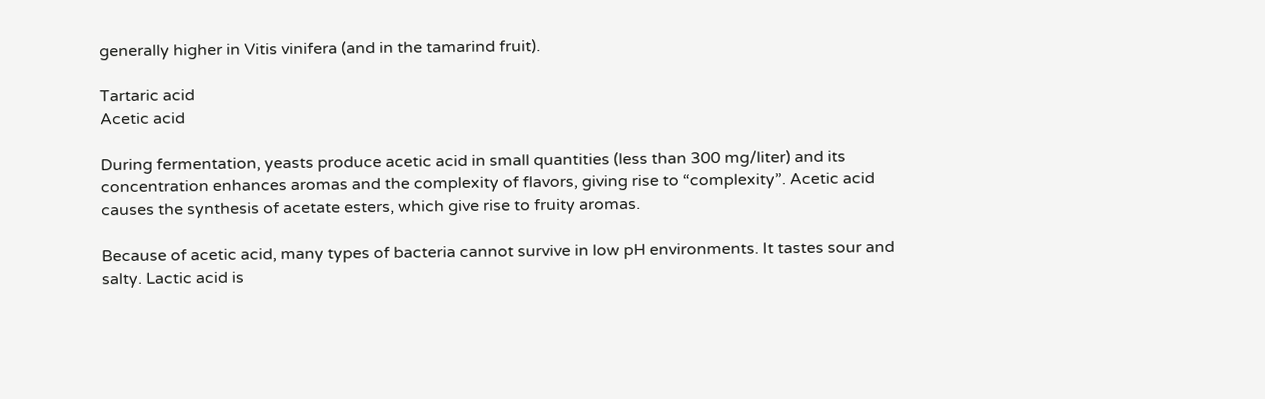generally higher in Vitis vinifera (and in the tamarind fruit).

Tartaric acid
Acetic acid

During fermentation, yeasts produce acetic acid in small quantities (less than 300 mg/liter) and its concentration enhances aromas and the complexity of flavors, giving rise to “complexity”. Acetic acid causes the synthesis of acetate esters, which give rise to fruity aromas.

Because of acetic acid, many types of bacteria cannot survive in low pH environments. It tastes sour and salty. Lactic acid is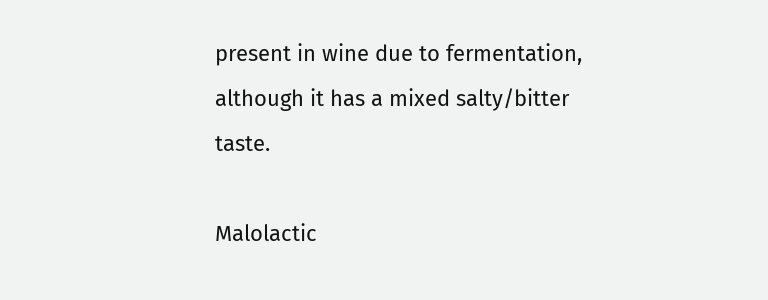present in wine due to fermentation, although it has a mixed salty/bitter taste.

Malolactic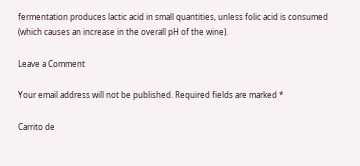fermentation produces lactic acid in small quantities, unless folic acid is consumed (which causes an increase in the overall pH of the wine).

Leave a Comment

Your email address will not be published. Required fields are marked *

Carrito de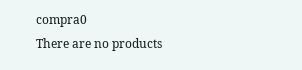compra0
There are no products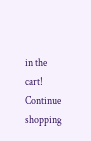in the cart!
Continue shopping